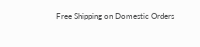Free Shipping on Domestic Orders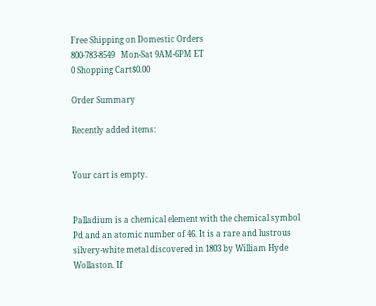Free Shipping on Domestic Orders
800-783-8549   Mon-Sat 9AM-6PM ET
0 Shopping Cart$0.00

Order Summary

Recently added items:


Your cart is empty.


Palladium is a chemical element with the chemical symbol Pd and an atomic number of 46. It is a rare and lustrous silvery-white metal discovered in 1803 by William Hyde Wollaston. If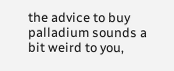the advice to buy palladium sounds a bit weird to you,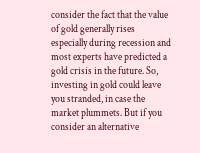consider the fact that the value of gold generally rises especially during recession and most experts have predicted a gold crisis in the future. So, investing in gold could leave you stranded, in case the market plummets. But if you consider an alternative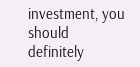investment, you should definitely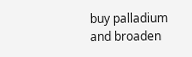buy palladium and broaden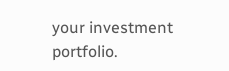your investment portfolio.